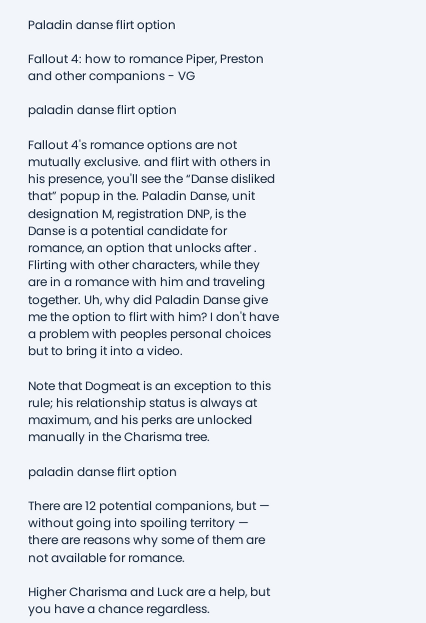Paladin danse flirt option

Fallout 4: how to romance Piper, Preston and other companions - VG

paladin danse flirt option

Fallout 4's romance options are not mutually exclusive. and flirt with others in his presence, you'll see the “Danse disliked that” popup in the. Paladin Danse, unit designation M, registration DNP, is the Danse is a potential candidate for romance, an option that unlocks after . Flirting with other characters, while they are in a romance with him and traveling together. Uh, why did Paladin Danse give me the option to flirt with him? I don't have a problem with peoples personal choices but to bring it into a video.

Note that Dogmeat is an exception to this rule; his relationship status is always at maximum, and his perks are unlocked manually in the Charisma tree.

paladin danse flirt option

There are 12 potential companions, but — without going into spoiling territory — there are reasons why some of them are not available for romance.

Higher Charisma and Luck are a help, but you have a chance regardless.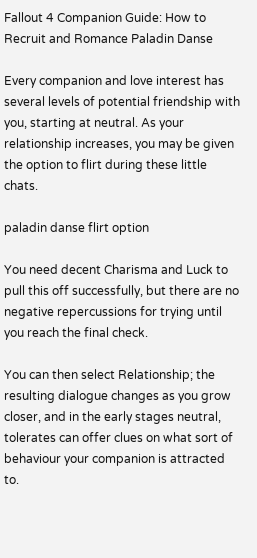Fallout 4 Companion Guide: How to Recruit and Romance Paladin Danse

Every companion and love interest has several levels of potential friendship with you, starting at neutral. As your relationship increases, you may be given the option to flirt during these little chats.

paladin danse flirt option

You need decent Charisma and Luck to pull this off successfully, but there are no negative repercussions for trying until you reach the final check.

You can then select Relationship; the resulting dialogue changes as you grow closer, and in the early stages neutral, tolerates can offer clues on what sort of behaviour your companion is attracted to.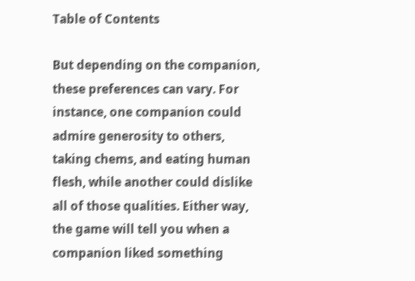Table of Contents

But depending on the companion, these preferences can vary. For instance, one companion could admire generosity to others, taking chems, and eating human flesh, while another could dislike all of those qualities. Either way, the game will tell you when a companion liked something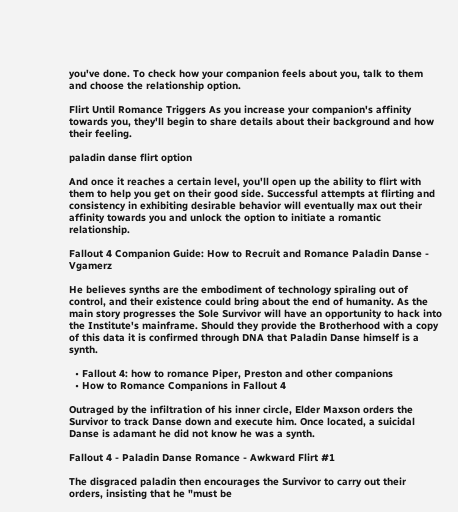you've done. To check how your companion feels about you, talk to them and choose the relationship option.

Flirt Until Romance Triggers As you increase your companion's affinity towards you, they'll begin to share details about their background and how their feeling.

paladin danse flirt option

And once it reaches a certain level, you'll open up the ability to flirt with them to help you get on their good side. Successful attempts at flirting and consistency in exhibiting desirable behavior will eventually max out their affinity towards you and unlock the option to initiate a romantic relationship.

Fallout 4 Companion Guide: How to Recruit and Romance Paladin Danse - Vgamerz

He believes synths are the embodiment of technology spiraling out of control, and their existence could bring about the end of humanity. As the main story progresses the Sole Survivor will have an opportunity to hack into the Institute's mainframe. Should they provide the Brotherhood with a copy of this data it is confirmed through DNA that Paladin Danse himself is a synth.

  • Fallout 4: how to romance Piper, Preston and other companions
  • How to Romance Companions in Fallout 4

Outraged by the infiltration of his inner circle, Elder Maxson orders the Survivor to track Danse down and execute him. Once located, a suicidal Danse is adamant he did not know he was a synth.

Fallout 4 - Paladin Danse Romance - Awkward Flirt #1

The disgraced paladin then encourages the Survivor to carry out their orders, insisting that he "must be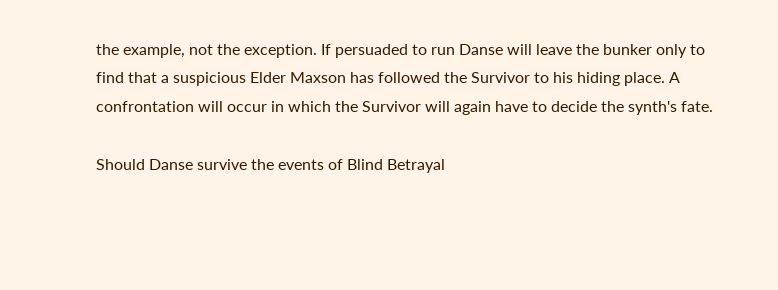the example, not the exception. If persuaded to run Danse will leave the bunker only to find that a suspicious Elder Maxson has followed the Survivor to his hiding place. A confrontation will occur in which the Survivor will again have to decide the synth's fate.

Should Danse survive the events of Blind Betrayal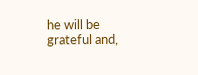he will be grateful and,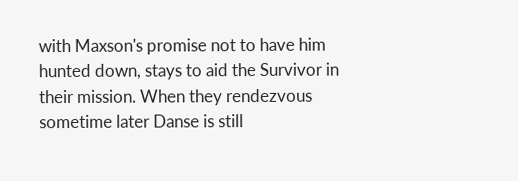with Maxson's promise not to have him hunted down, stays to aid the Survivor in their mission. When they rendezvous sometime later Danse is still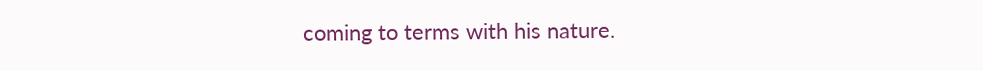coming to terms with his nature.